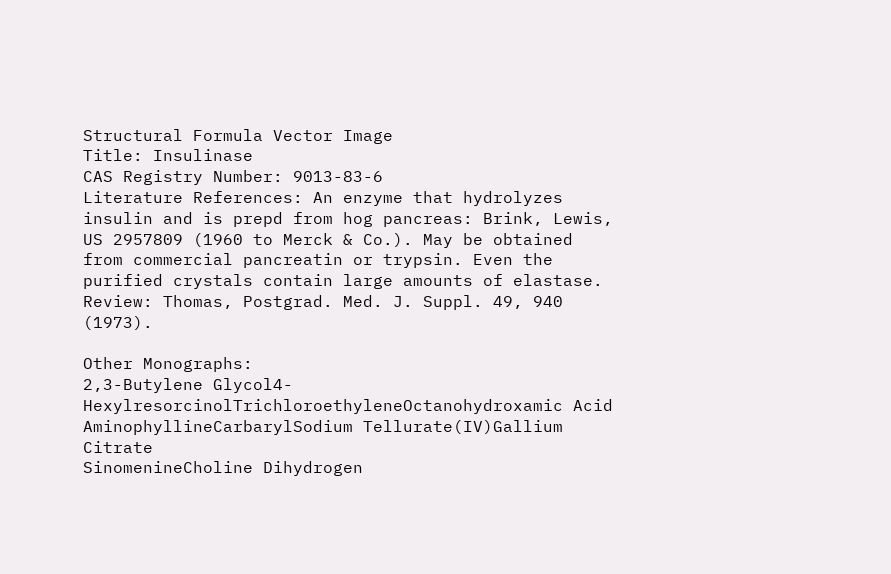Structural Formula Vector Image
Title: Insulinase
CAS Registry Number: 9013-83-6
Literature References: An enzyme that hydrolyzes insulin and is prepd from hog pancreas: Brink, Lewis, US 2957809 (1960 to Merck & Co.). May be obtained from commercial pancreatin or trypsin. Even the purified crystals contain large amounts of elastase. Review: Thomas, Postgrad. Med. J. Suppl. 49, 940 (1973).

Other Monographs:
2,3-Butylene Glycol4-HexylresorcinolTrichloroethyleneOctanohydroxamic Acid
AminophyllineCarbarylSodium Tellurate(IV)Gallium Citrate
SinomenineCholine Dihydrogen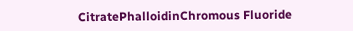CitratePhalloidinChromous Fluoride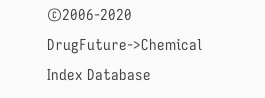©2006-2020 DrugFuture->Chemical Index Database